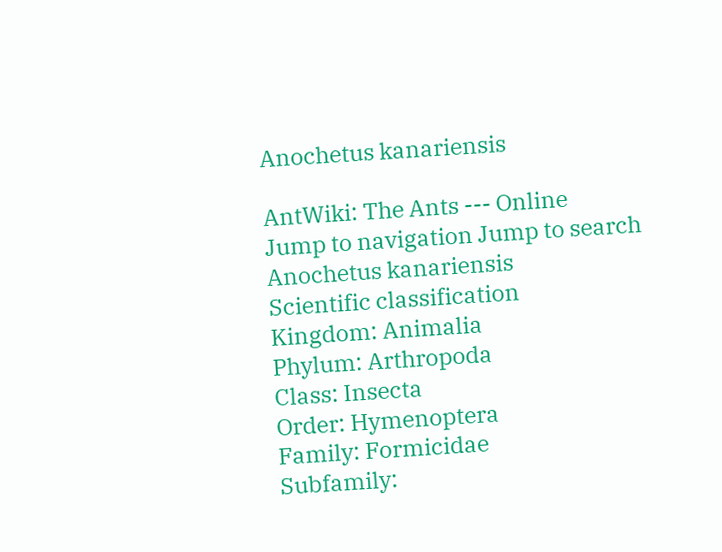Anochetus kanariensis

AntWiki: The Ants --- Online
Jump to navigation Jump to search
Anochetus kanariensis
Scientific classification
Kingdom: Animalia
Phylum: Arthropoda
Class: Insecta
Order: Hymenoptera
Family: Formicidae
Subfamily: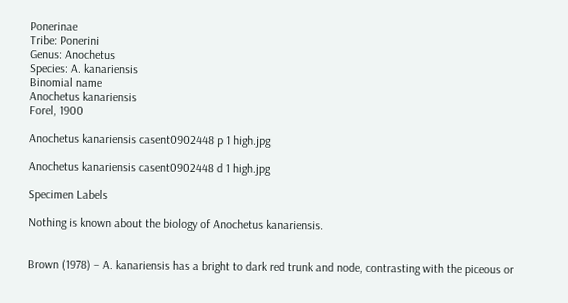Ponerinae
Tribe: Ponerini
Genus: Anochetus
Species: A. kanariensis
Binomial name
Anochetus kanariensis
Forel, 1900

Anochetus kanariensis casent0902448 p 1 high.jpg

Anochetus kanariensis casent0902448 d 1 high.jpg

Specimen Labels

Nothing is known about the biology of Anochetus kanariensis.


Brown (1978) – A. kanariensis has a bright to dark red trunk and node, contrasting with the piceous or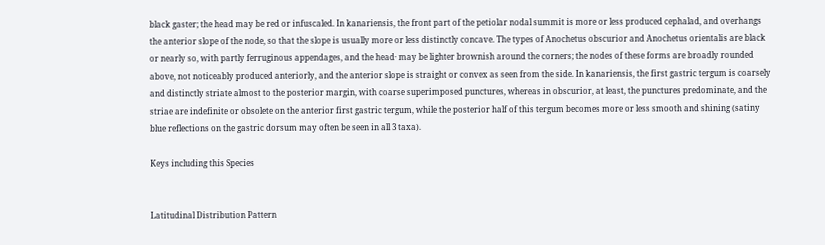black gaster; the head may be red or infuscaled. In kanariensis, the front part of the petiolar nodal summit is more or less produced cephalad, and overhangs the anterior slope of the node, so that the slope is usually more or less distinctly concave. The types of Anochetus obscurior and Anochetus orientalis are black or nearly so, with partly ferruginous appendages, and the head· may be lighter brownish around the corners; the nodes of these forms are broadly rounded above, not noticeably produced anteriorly, and the anterior slope is straight or convex as seen from the side. In kanariensis, the first gastric tergum is coarsely and distinctly striate almost to the posterior margin, with coarse superimposed punctures, whereas in obscurior, at least, the punctures predominate, and the striae are indefinite or obsolete on the anterior first gastric tergum, while the posterior half of this tergum becomes more or less smooth and shining (satiny blue reflections on the gastric dorsum may often be seen in all 3 taxa).

Keys including this Species


Latitudinal Distribution Pattern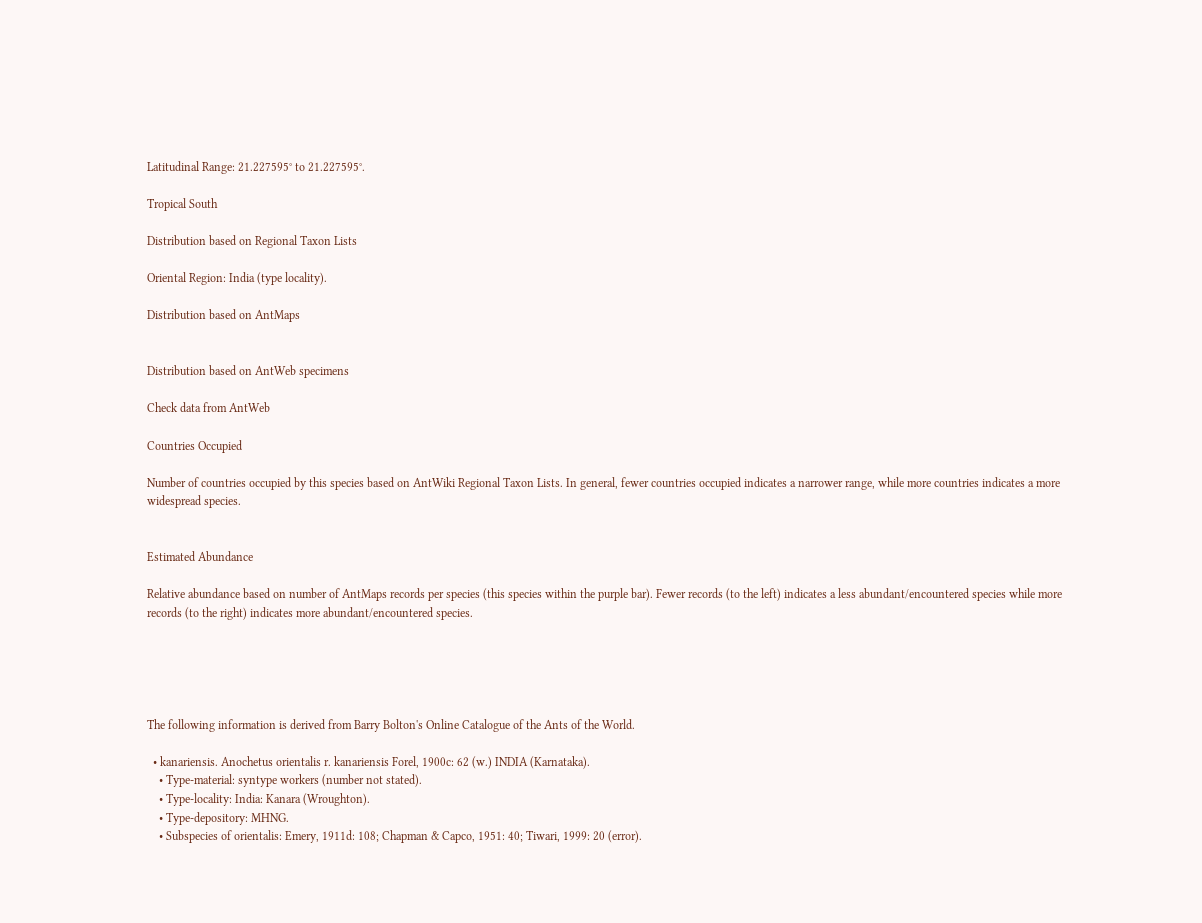Latitudinal Range: 21.227595° to 21.227595°.

Tropical South

Distribution based on Regional Taxon Lists

Oriental Region: India (type locality).

Distribution based on AntMaps


Distribution based on AntWeb specimens

Check data from AntWeb

Countries Occupied

Number of countries occupied by this species based on AntWiki Regional Taxon Lists. In general, fewer countries occupied indicates a narrower range, while more countries indicates a more widespread species.


Estimated Abundance

Relative abundance based on number of AntMaps records per species (this species within the purple bar). Fewer records (to the left) indicates a less abundant/encountered species while more records (to the right) indicates more abundant/encountered species.





The following information is derived from Barry Bolton's Online Catalogue of the Ants of the World.

  • kanariensis. Anochetus orientalis r. kanariensis Forel, 1900c: 62 (w.) INDIA (Karnataka).
    • Type-material: syntype workers (number not stated).
    • Type-locality: India: Kanara (Wroughton).
    • Type-depository: MHNG.
    • Subspecies of orientalis: Emery, 1911d: 108; Chapman & Capco, 1951: 40; Tiwari, 1999: 20 (error).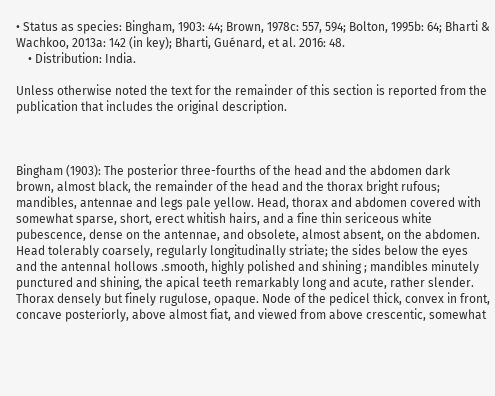• Status as species: Bingham, 1903: 44; Brown, 1978c: 557, 594; Bolton, 1995b: 64; Bharti & Wachkoo, 2013a: 142 (in key); Bharti, Guénard, et al. 2016: 48.
    • Distribution: India.

Unless otherwise noted the text for the remainder of this section is reported from the publication that includes the original description.



Bingham (1903): The posterior three-fourths of the head and the abdomen dark brown, almost black, the remainder of the head and the thorax bright rufous; mandibles, antennae and legs pale yellow. Head, thorax and abdomen covered with somewhat sparse, short, erect whitish hairs, and a fine thin sericeous white pubescence, dense on the antennae, and obsolete, almost absent, on the abdomen. Head tolerably coarsely, regularly longitudinally striate; the sides below the eyes and the antennal hollows .smooth, highly polished and shining ; mandibles minutely punctured and shining, the apical teeth remarkably long and acute, rather slender. Thorax densely but finely rugulose, opaque. Node of the pedicel thick, convex in front, concave posteriorly, above almost fiat, and viewed from above crescentic, somewhat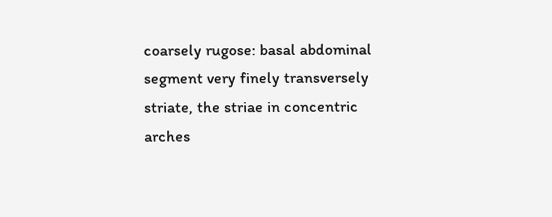coarsely rugose: basal abdominal segment very finely transversely striate, the striae in concentric arches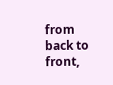from back to front,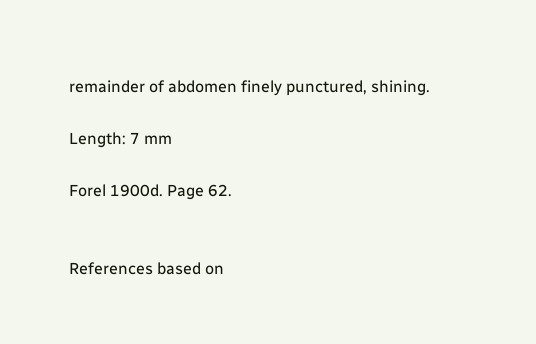remainder of abdomen finely punctured, shining.

Length: 7 mm

Forel 1900d. Page 62.


References based on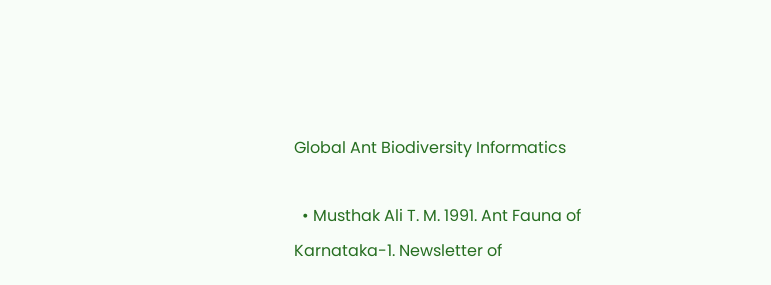Global Ant Biodiversity Informatics

  • Musthak Ali T. M. 1991. Ant Fauna of Karnataka-1. Newsletter of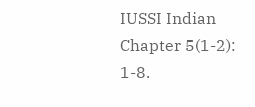IUSSI Indian Chapter 5(1-2): 1-8.